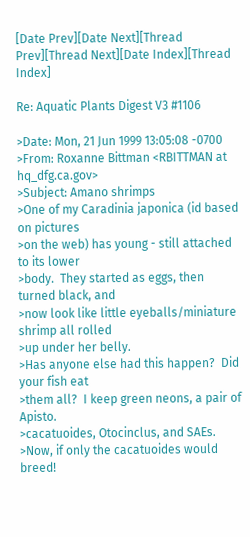[Date Prev][Date Next][Thread Prev][Thread Next][Date Index][Thread Index]

Re: Aquatic Plants Digest V3 #1106

>Date: Mon, 21 Jun 1999 13:05:08 -0700
>From: Roxanne Bittman <RBITTMAN at hq_dfg.ca.gov>
>Subject: Amano shrimps
>One of my Caradinia japonica (id based on pictures
>on the web) has young - still attached to its lower
>body.  They started as eggs, then turned black, and
>now look like little eyeballs/miniature shrimp all rolled
>up under her belly.
>Has anyone else had this happen?  Did your fish eat
>them all?  I keep green neons, a pair of Apisto.
>cacatuoides, Otocinclus, and SAEs.
>Now, if only the cacatuoides would breed!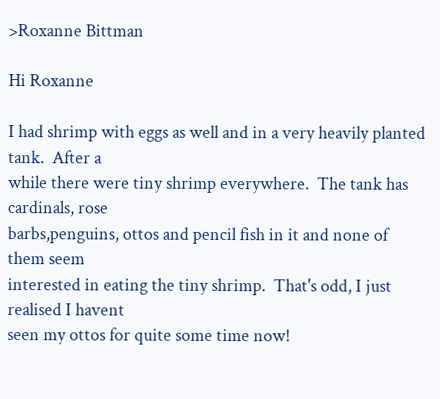>Roxanne Bittman

Hi Roxanne

I had shrimp with eggs as well and in a very heavily planted tank.  After a
while there were tiny shrimp everywhere.  The tank has cardinals, rose
barbs,penguins, ottos and pencil fish in it and none of them seem
interested in eating the tiny shrimp.  That's odd, I just realised I havent
seen my ottos for quite some time now!